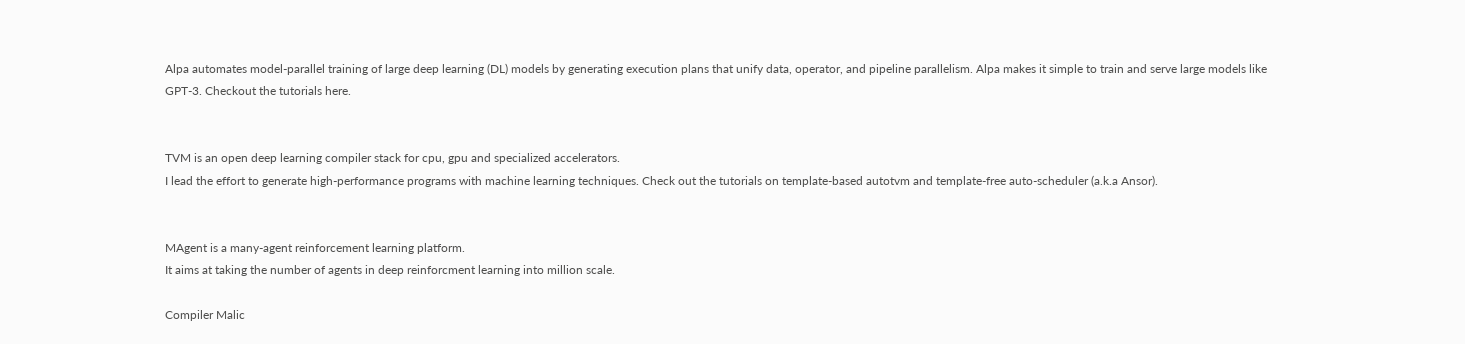Alpa automates model-parallel training of large deep learning (DL) models by generating execution plans that unify data, operator, and pipeline parallelism. Alpa makes it simple to train and serve large models like GPT-3. Checkout the tutorials here.


TVM is an open deep learning compiler stack for cpu, gpu and specialized accelerators.
I lead the effort to generate high-performance programs with machine learning techniques. Check out the tutorials on template-based autotvm and template-free auto-scheduler (a.k.a Ansor).


MAgent is a many-agent reinforcement learning platform.
It aims at taking the number of agents in deep reinforcment learning into million scale.

Compiler Malic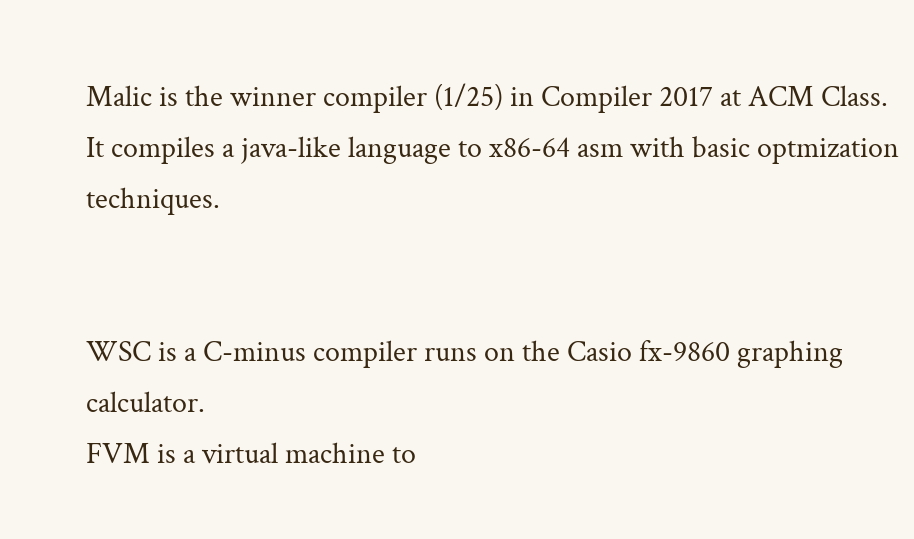Malic is the winner compiler (1/25) in Compiler 2017 at ACM Class.
It compiles a java-like language to x86-64 asm with basic optmization techniques.


WSC is a C-minus compiler runs on the Casio fx-9860 graphing calculator.
FVM is a virtual machine to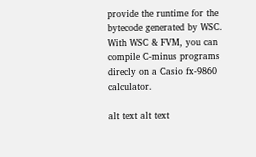provide the runtime for the bytecode generated by WSC.
With WSC & FVM, you can compile C-minus programs direcly on a Casio fx-9860 calculator.

alt text alt text